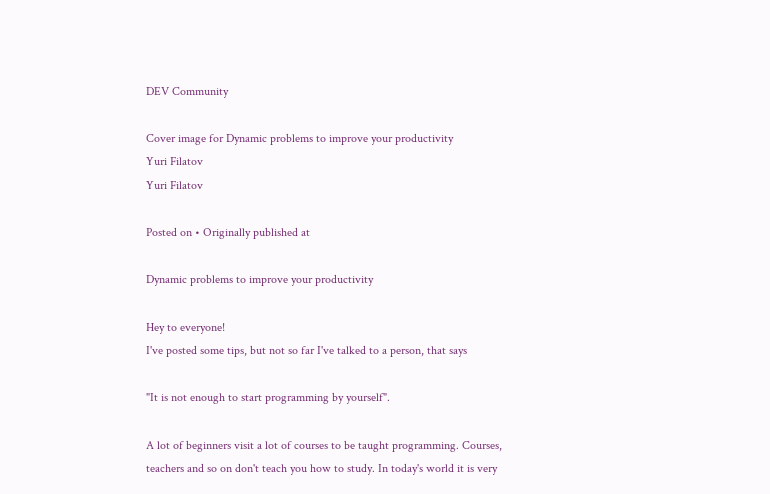DEV Community

Cover image for Dynamic problems to improve your productivity
Yuri Filatov
Yuri Filatov

Posted on • Originally published at

Dynamic problems to improve your productivity

Hey to everyone!
I've posted some tips, but not so far I've talked to a person, that says

"It is not enough to start programming by yourself".

A lot of beginners visit a lot of courses to be taught programming. Courses, teachers and so on don't teach you how to study. In today's world it is very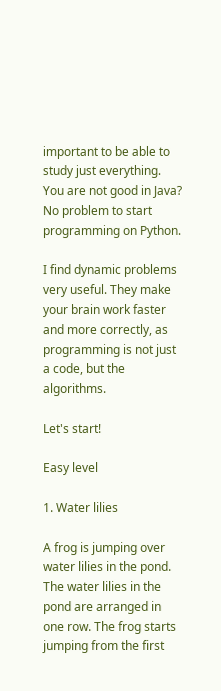important to be able to study just everything. You are not good in Java? No problem to start programming on Python.

I find dynamic problems very useful. They make your brain work faster and more correctly, as programming is not just a code, but the algorithms.

Let's start!

Easy level

1. Water lilies

A frog is jumping over water lilies in the pond. The water lilies in the pond are arranged in one row. The frog starts jumping from the first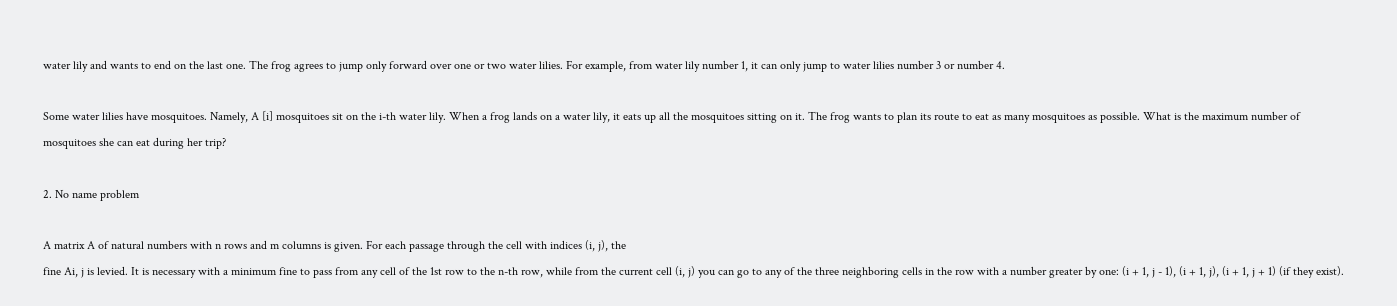water lily and wants to end on the last one. The frog agrees to jump only forward over one or two water lilies. For example, from water lily number 1, it can only jump to water lilies number 3 or number 4.

Some water lilies have mosquitoes. Namely, A [i] mosquitoes sit on the i-th water lily. When a frog lands on a water lily, it eats up all the mosquitoes sitting on it. The frog wants to plan its route to eat as many mosquitoes as possible. What is the maximum number of mosquitoes she can eat during her trip?

2. No name problem

A matrix A of natural numbers with n rows and m columns is given. For each passage through the cell with indices (i, j), the
fine Ai, j is levied. It is necessary with a minimum fine to pass from any cell of the 1st row to the n-th row, while from the current cell (i, j) you can go to any of the three neighboring cells in the row with a number greater by one: (i + 1, j - 1), (i + 1, j), (i + 1, j + 1) (if they exist).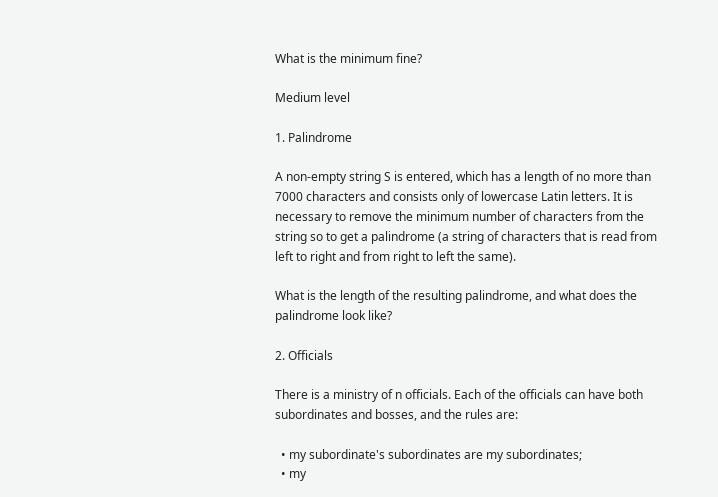What is the minimum fine?

Medium level

1. Palindrome

A non-empty string S is entered, which has a length of no more than 7000 characters and consists only of lowercase Latin letters. It is necessary to remove the minimum number of characters from the string so to get a palindrome (a string of characters that is read from left to right and from right to left the same).

What is the length of the resulting palindrome, and what does the palindrome look like?

2. Officials

There is a ministry of n officials. Each of the officials can have both subordinates and bosses, and the rules are:

  • my subordinate's subordinates are my subordinates;
  • my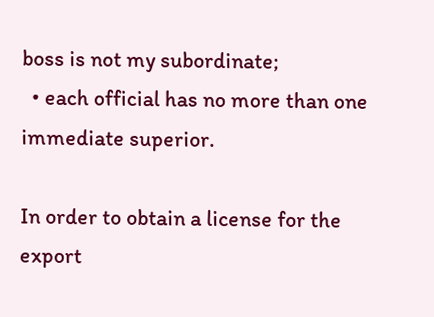boss is not my subordinate;
  • each official has no more than one immediate superior.

In order to obtain a license for the export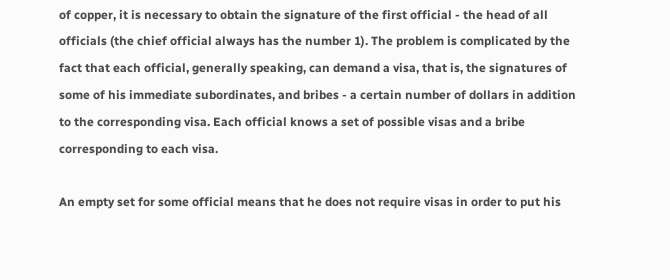of copper, it is necessary to obtain the signature of the first official - the head of all officials (the chief official always has the number 1). The problem is complicated by the fact that each official, generally speaking, can demand a visa, that is, the signatures of some of his immediate subordinates, and bribes - a certain number of dollars in addition to the corresponding visa. Each official knows a set of possible visas and a bribe corresponding to each visa.

An empty set for some official means that he does not require visas in order to put his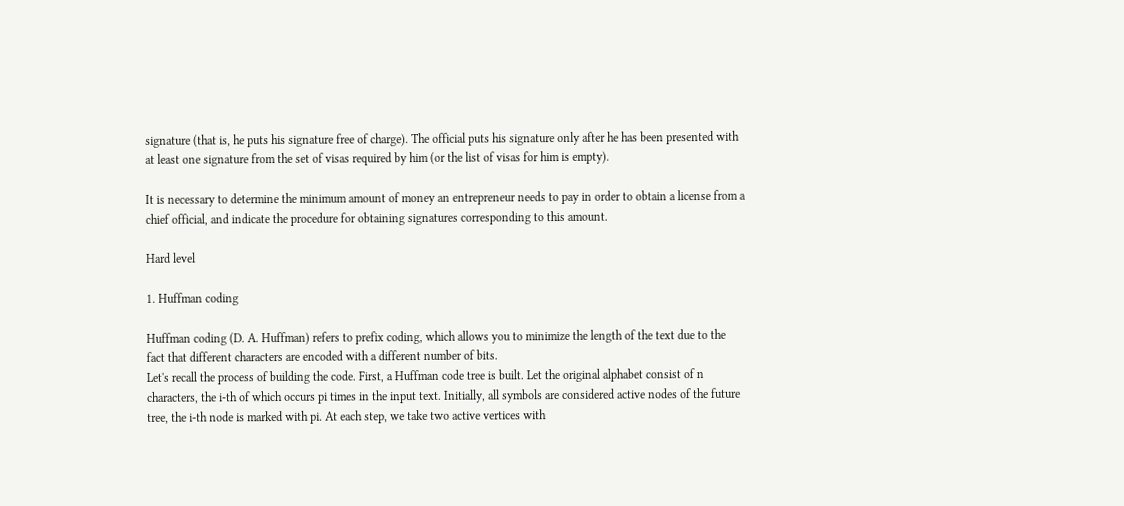signature (that is, he puts his signature free of charge). The official puts his signature only after he has been presented with at least one signature from the set of visas required by him (or the list of visas for him is empty).

It is necessary to determine the minimum amount of money an entrepreneur needs to pay in order to obtain a license from a chief official, and indicate the procedure for obtaining signatures corresponding to this amount.

Hard level

1. Huffman coding

Huffman coding (D. A. Huffman) refers to prefix coding, which allows you to minimize the length of the text due to the fact that different characters are encoded with a different number of bits.
Let's recall the process of building the code. First, a Huffman code tree is built. Let the original alphabet consist of n characters, the i-th of which occurs pi times in the input text. Initially, all symbols are considered active nodes of the future tree, the i-th node is marked with pi. At each step, we take two active vertices with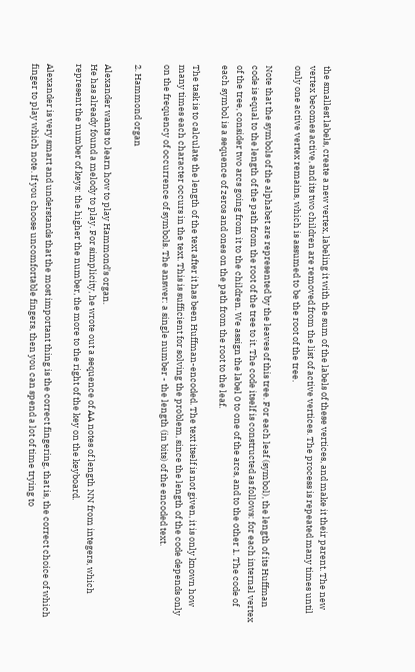the smallest labels, create a new vertex, labeling it with the sum of the labels of these vertices, and make it their parent. The new vertex becomes active, and its two children are removed from the list of active vertices. The process is repeated many times until only one active vertex remains, which is assumed to be the root of the tree.

Note that the symbols of the alphabet are represented by the leaves of this tree. For each leaf (symbol), the length of its Huffman code is equal to the length of the path from the root of the tree to it. The code itself is constructed as follows: for each internal vertex of the tree, consider two arcs going from it to the children. We assign the label 0 to one of the arcs, and to the other 1. The code of each symbol is a sequence of zeros and ones on the path from the root to the leaf.

The task is to calculate the length of the text after it has been Huffman-encoded. The text itself is not given, it is only known how many times each character occurs in the text. This is sufficient for solving the problem, since the length of the code depends only on the frequency of occurrence of symbols. The answer: a single number - the length (in bits) of the encoded text.

2. Hammond organ

Alexander wants to learn how to play Hammond's organ.
He has already found a melody to play. For simplicity, he wrote out a sequence of AA notes of length NN from integers, which represent the number of keys: the higher the number, the more to the right of the key on the keyboard.

Alexander is very smart and understands that the most important thing is the correct fingering, that is, the correct choice of which finger to play which note. If you choose uncomfortable fingers, then you can spend a lot of time trying to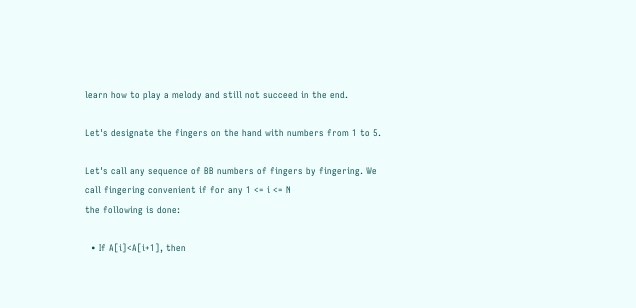learn how to play a melody and still not succeed in the end.

Let's designate the fingers on the hand with numbers from 1 to 5.

Let's call any sequence of BB numbers of fingers by fingering. We call fingering convenient if for any 1 <= i <= N
the following is done:

  • If A[i]<A[i+1], then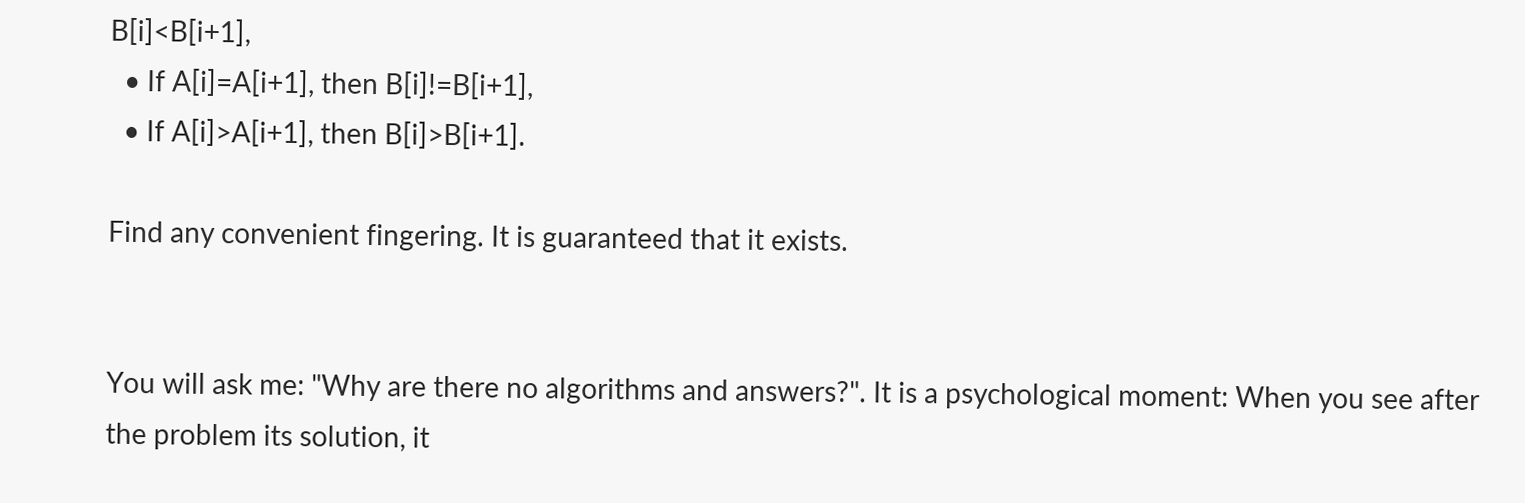B[i]<B[i+1],
  • If A[i]=A[i+1], then B[i]!=B[i+1],
  • If A[i]>A[i+1], then B[i]>B[i+1].

Find any convenient fingering. It is guaranteed that it exists.


You will ask me: "Why are there no algorithms and answers?". It is a psychological moment: When you see after the problem its solution, it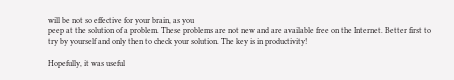will be not so effective for your brain, as you
peep at the solution of a problem. These problems are not new and are available free on the Internet. Better first to try by yourself and only then to check your solution. The key is in productivity!

Hopefully, it was useful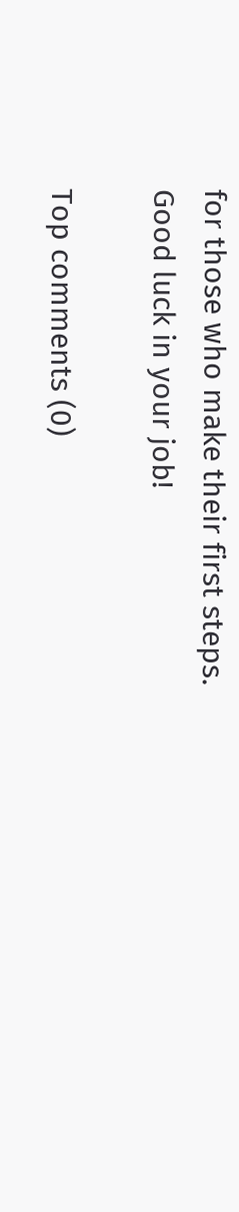for those who make their first steps.
Good luck in your job!

Top comments (0)